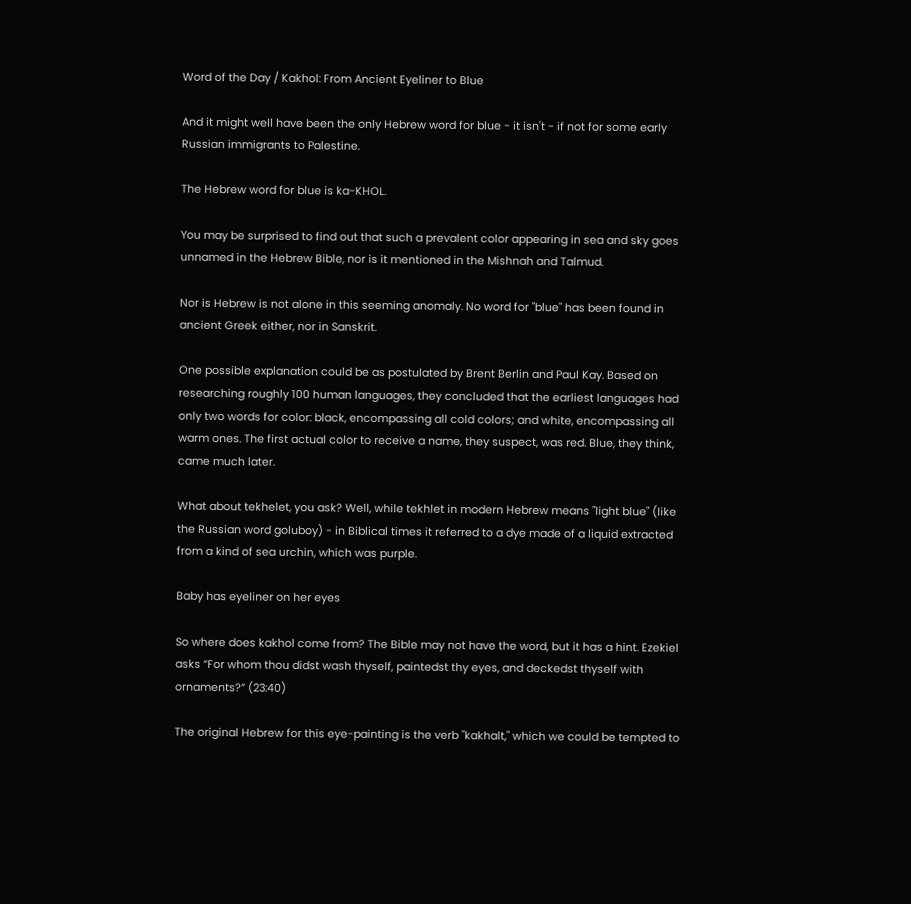Word of the Day / Kakhol: From Ancient Eyeliner to Blue

And it might well have been the only Hebrew word for blue - it isn't - if not for some early Russian immigrants to Palestine.

The Hebrew word for blue is ka-KHOL.

You may be surprised to find out that such a prevalent color appearing in sea and sky goes unnamed in the Hebrew Bible, nor is it mentioned in the Mishnah and Talmud.

Nor is Hebrew is not alone in this seeming anomaly. No word for "blue" has been found in ancient Greek either, nor in Sanskrit.

One possible explanation could be as postulated by Brent Berlin and Paul Kay. Based on researching roughly 100 human languages, they concluded that the earliest languages had only two words for color: black, encompassing all cold colors; and white, encompassing all warm ones. The first actual color to receive a name, they suspect, was red. Blue, they think, came much later.

What about tekhelet, you ask? Well, while tekhlet in modern Hebrew means "light blue" (like the Russian word goluboy) - in Biblical times it referred to a dye made of a liquid extracted from a kind of sea urchin, which was purple.

Baby has eyeliner on her eyes

So where does kakhol come from? The Bible may not have the word, but it has a hint. Ezekiel asks “For whom thou didst wash thyself, paintedst thy eyes, and deckedst thyself with ornaments?” (23:40)

The original Hebrew for this eye-painting is the verb "kakhalt," which we could be tempted to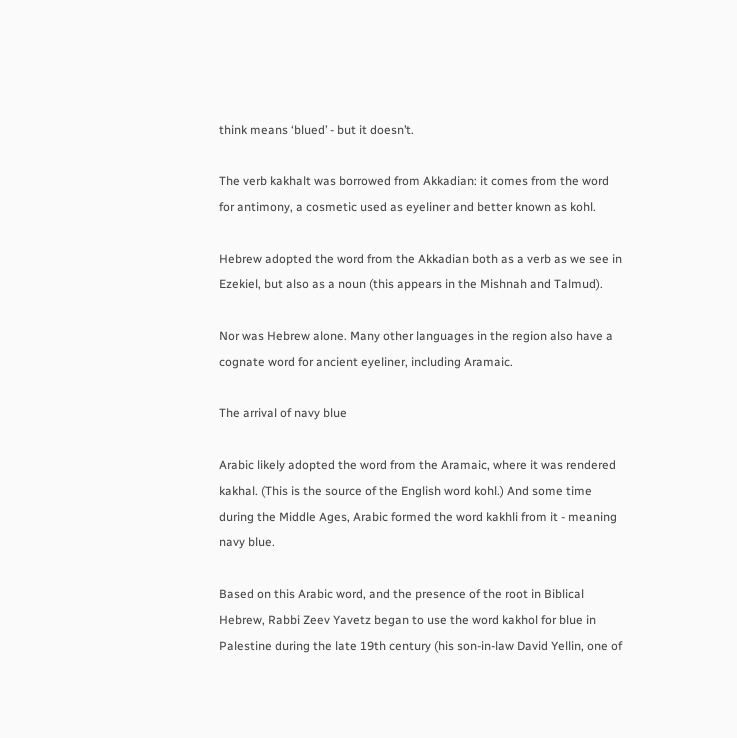think means ‘blued’ - but it doesn’t.

The verb kakhalt was borrowed from Akkadian: it comes from the word for antimony, a cosmetic used as eyeliner and better known as kohl.

Hebrew adopted the word from the Akkadian both as a verb as we see in Ezekiel, but also as a noun (this appears in the Mishnah and Talmud).

Nor was Hebrew alone. Many other languages in the region also have a cognate word for ancient eyeliner, including Aramaic.

The arrival of navy blue

Arabic likely adopted the word from the Aramaic, where it was rendered kakhal. (This is the source of the English word kohl.) And some time during the Middle Ages, Arabic formed the word kakhli from it - meaning navy blue.

Based on this Arabic word, and the presence of the root in Biblical Hebrew, Rabbi Zeev Yavetz began to use the word kakhol for blue in Palestine during the late 19th century (his son-in-law David Yellin, one of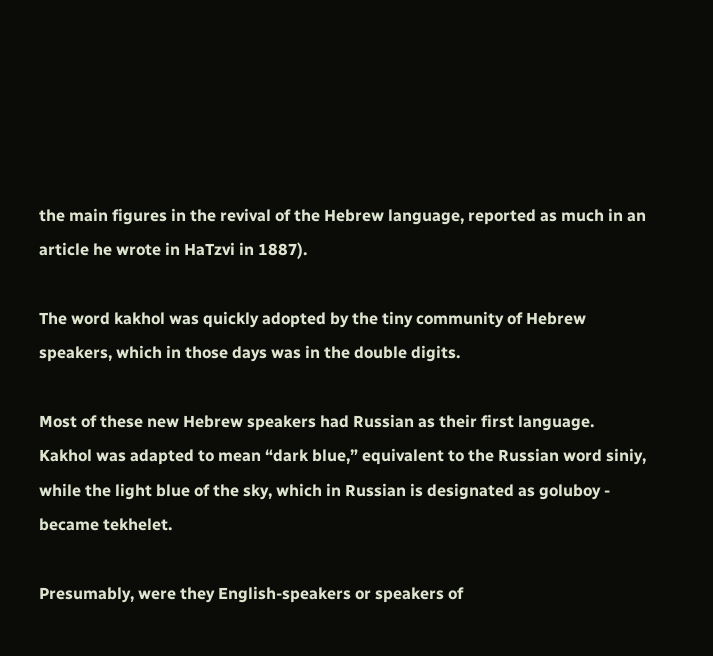the main figures in the revival of the Hebrew language, reported as much in an article he wrote in HaTzvi in 1887).

The word kakhol was quickly adopted by the tiny community of Hebrew speakers, which in those days was in the double digits.

Most of these new Hebrew speakers had Russian as their first language. Kakhol was adapted to mean “dark blue,” equivalent to the Russian word siniy, while the light blue of the sky, which in Russian is designated as goluboy - became tekhelet.

Presumably, were they English-speakers or speakers of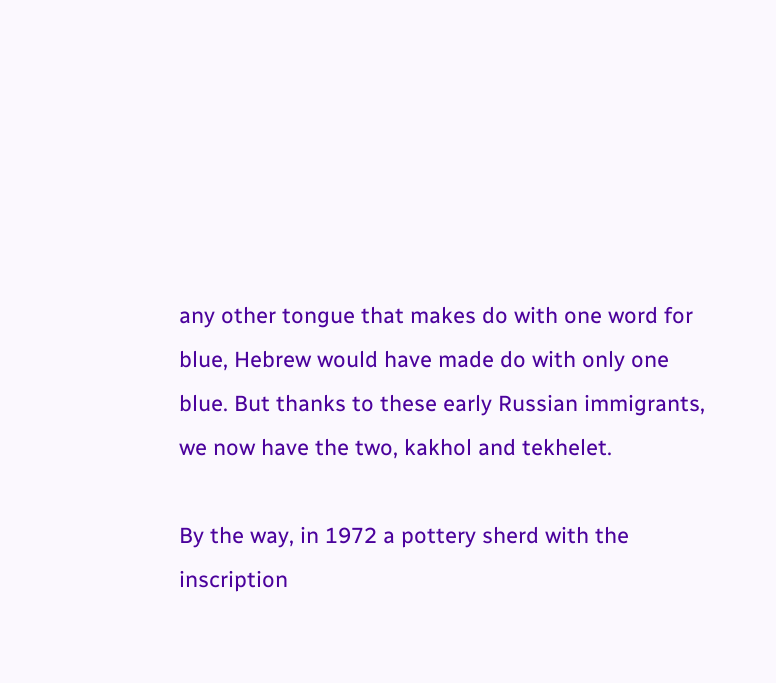any other tongue that makes do with one word for blue, Hebrew would have made do with only one blue. But thanks to these early Russian immigrants, we now have the two, kakhol and tekhelet.

By the way, in 1972 a pottery sherd with the inscription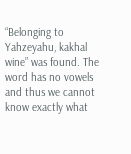“Belonging to Yahzeyahu, kakhal wine” was found. The word has no vowels and thus we cannot know exactly what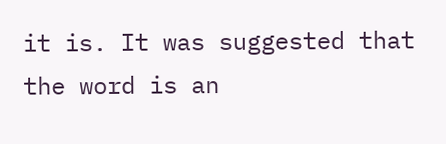it is. It was suggested that the word is an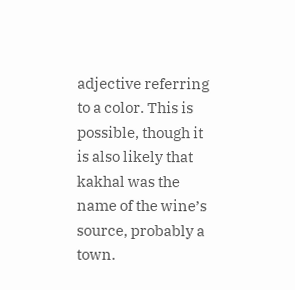adjective referring to a color. This is possible, though it is also likely that kakhal was the name of the wine’s source, probably a town.